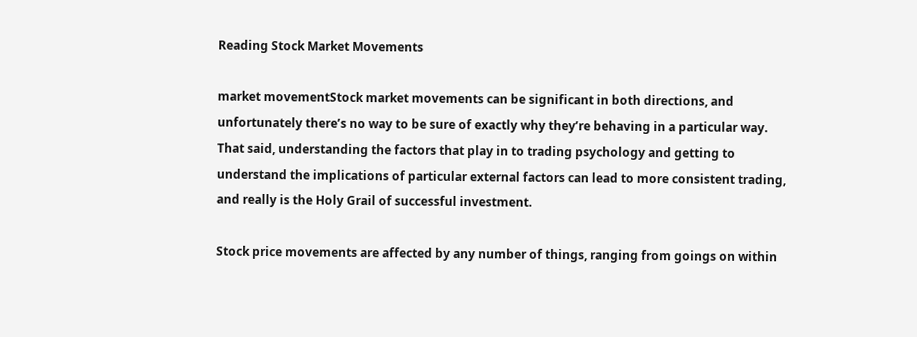Reading Stock Market Movements

market movementStock market movements can be significant in both directions, and unfortunately there’s no way to be sure of exactly why they’re behaving in a particular way. That said, understanding the factors that play in to trading psychology and getting to understand the implications of particular external factors can lead to more consistent trading, and really is the Holy Grail of successful investment.

Stock price movements are affected by any number of things, ranging from goings on within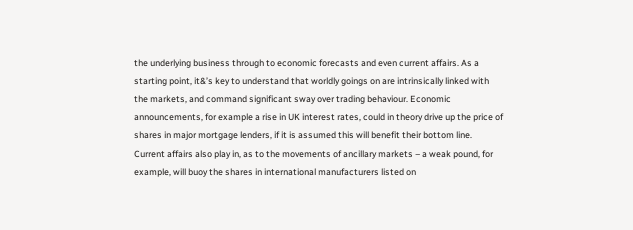the underlying business through to economic forecasts and even current affairs. As a starting point, it&’s key to understand that worldly goings on are intrinsically linked with the markets, and command significant sway over trading behaviour. Economic announcements, for example a rise in UK interest rates, could in theory drive up the price of shares in major mortgage lenders, if it is assumed this will benefit their bottom line. Current affairs also play in, as to the movements of ancillary markets – a weak pound, for example, will buoy the shares in international manufacturers listed on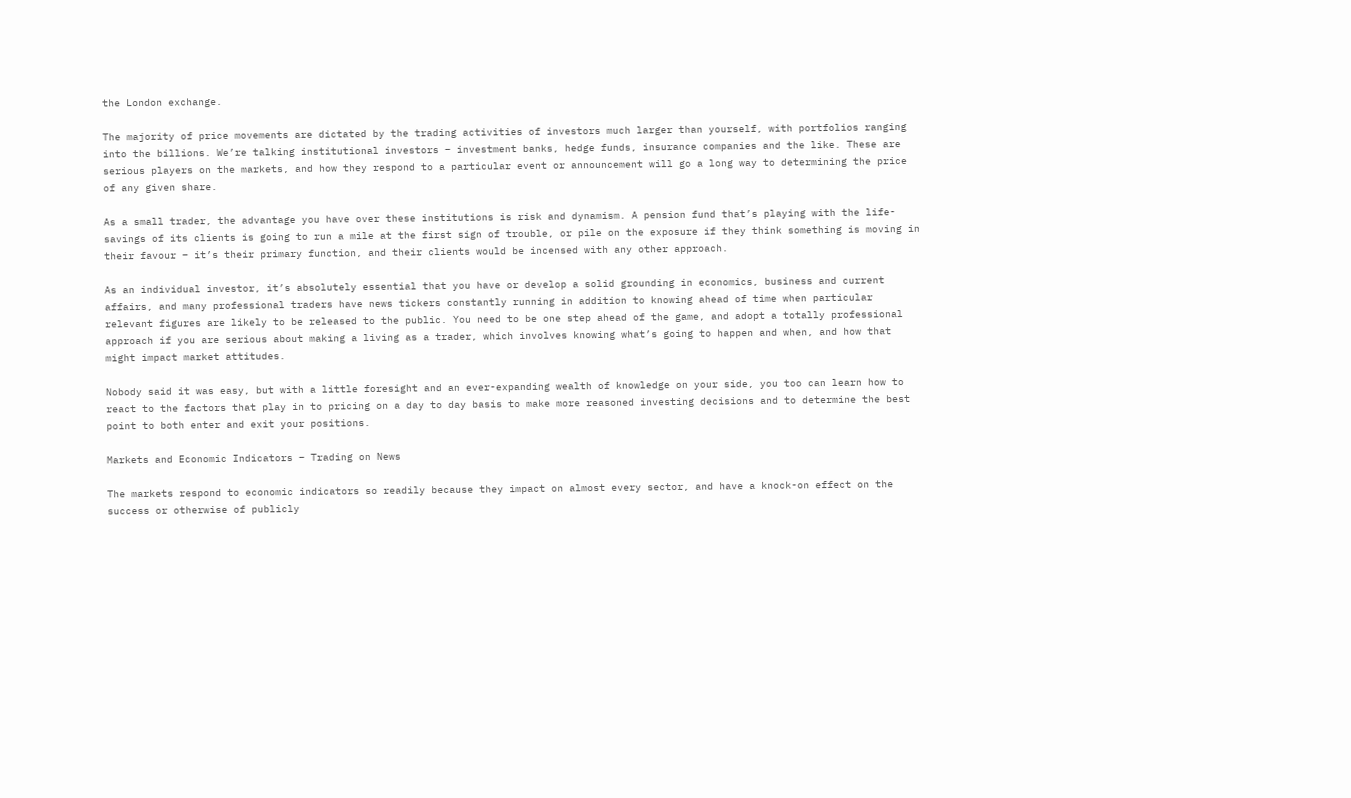the London exchange.

The majority of price movements are dictated by the trading activities of investors much larger than yourself, with portfolios ranging into the billions. We’re talking institutional investors – investment banks, hedge funds, insurance companies and the like. These are serious players on the markets, and how they respond to a particular event or announcement will go a long way to determining the price of any given share.

As a small trader, the advantage you have over these institutions is risk and dynamism. A pension fund that’s playing with the life-savings of its clients is going to run a mile at the first sign of trouble, or pile on the exposure if they think something is moving in their favour – it’s their primary function, and their clients would be incensed with any other approach.

As an individual investor, it’s absolutely essential that you have or develop a solid grounding in economics, business and current affairs, and many professional traders have news tickers constantly running in addition to knowing ahead of time when particular relevant figures are likely to be released to the public. You need to be one step ahead of the game, and adopt a totally professional approach if you are serious about making a living as a trader, which involves knowing what’s going to happen and when, and how that might impact market attitudes.

Nobody said it was easy, but with a little foresight and an ever-expanding wealth of knowledge on your side, you too can learn how to react to the factors that play in to pricing on a day to day basis to make more reasoned investing decisions and to determine the best point to both enter and exit your positions.

Markets and Economic Indicators – Trading on News

The markets respond to economic indicators so readily because they impact on almost every sector, and have a knock-on effect on the success or otherwise of publicly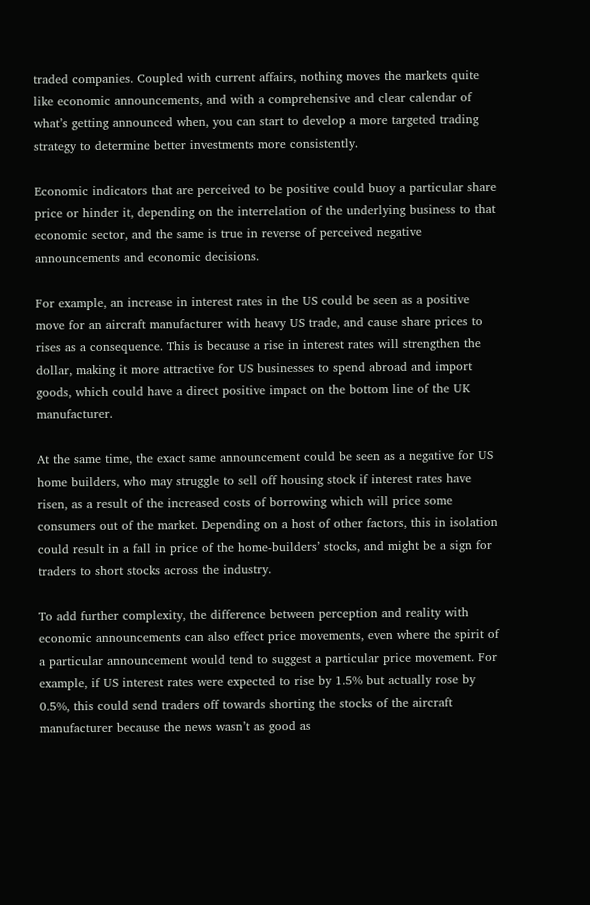traded companies. Coupled with current affairs, nothing moves the markets quite like economic announcements, and with a comprehensive and clear calendar of what’s getting announced when, you can start to develop a more targeted trading strategy to determine better investments more consistently.

Economic indicators that are perceived to be positive could buoy a particular share price or hinder it, depending on the interrelation of the underlying business to that economic sector, and the same is true in reverse of perceived negative announcements and economic decisions.

For example, an increase in interest rates in the US could be seen as a positive move for an aircraft manufacturer with heavy US trade, and cause share prices to rises as a consequence. This is because a rise in interest rates will strengthen the dollar, making it more attractive for US businesses to spend abroad and import goods, which could have a direct positive impact on the bottom line of the UK manufacturer.

At the same time, the exact same announcement could be seen as a negative for US home builders, who may struggle to sell off housing stock if interest rates have risen, as a result of the increased costs of borrowing which will price some consumers out of the market. Depending on a host of other factors, this in isolation could result in a fall in price of the home-builders’ stocks, and might be a sign for traders to short stocks across the industry.

To add further complexity, the difference between perception and reality with economic announcements can also effect price movements, even where the spirit of a particular announcement would tend to suggest a particular price movement. For example, if US interest rates were expected to rise by 1.5% but actually rose by 0.5%, this could send traders off towards shorting the stocks of the aircraft manufacturer because the news wasn’t as good as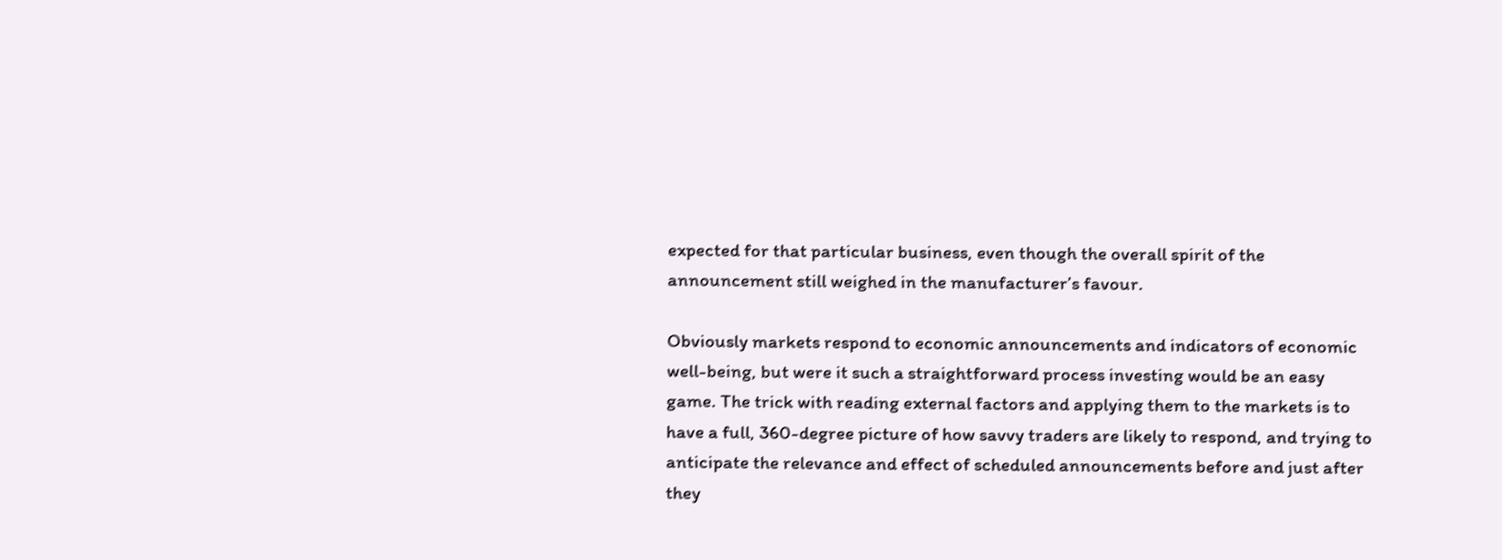expected for that particular business, even though the overall spirit of the announcement still weighed in the manufacturer’s favour.

Obviously markets respond to economic announcements and indicators of economic well-being, but were it such a straightforward process investing would be an easy game. The trick with reading external factors and applying them to the markets is to have a full, 360-degree picture of how savvy traders are likely to respond, and trying to anticipate the relevance and effect of scheduled announcements before and just after they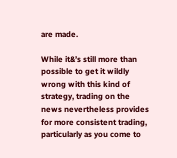are made.

While it&’s still more than possible to get it wildly wrong with this kind of strategy, trading on the news nevertheless provides for more consistent trading, particularly as you come to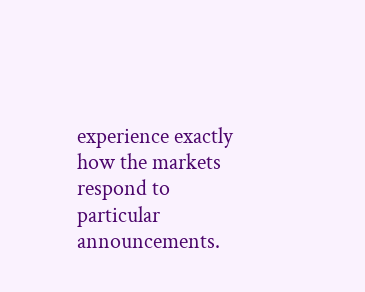experience exactly how the markets respond to particular announcements.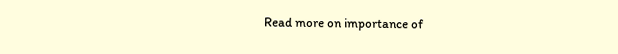Read more on importance of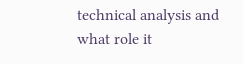technical analysis and what role it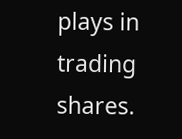plays in trading shares.